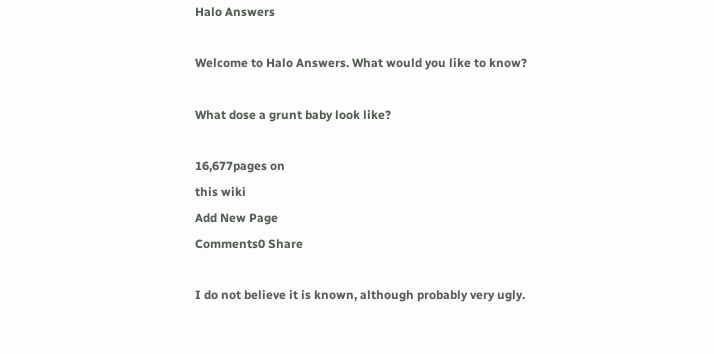Halo Answers

Welcome to Halo Answers. What would you like to know?

What dose a grunt baby look like?

16,677pages on
this wiki
Add New Page
Comments0 Share

I do not believe it is known, although probably very ugly.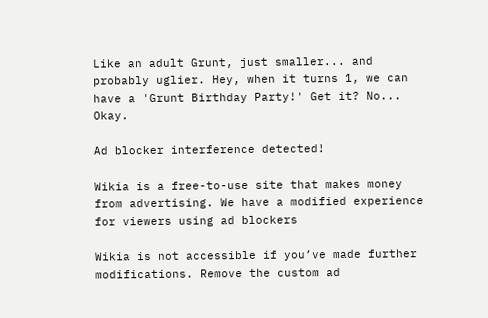Like an adult Grunt, just smaller... and probably uglier. Hey, when it turns 1, we can have a 'Grunt Birthday Party!' Get it? No... Okay.

Ad blocker interference detected!

Wikia is a free-to-use site that makes money from advertising. We have a modified experience for viewers using ad blockers

Wikia is not accessible if you’ve made further modifications. Remove the custom ad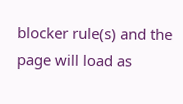blocker rule(s) and the page will load as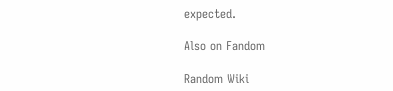expected.

Also on Fandom

Random Wiki